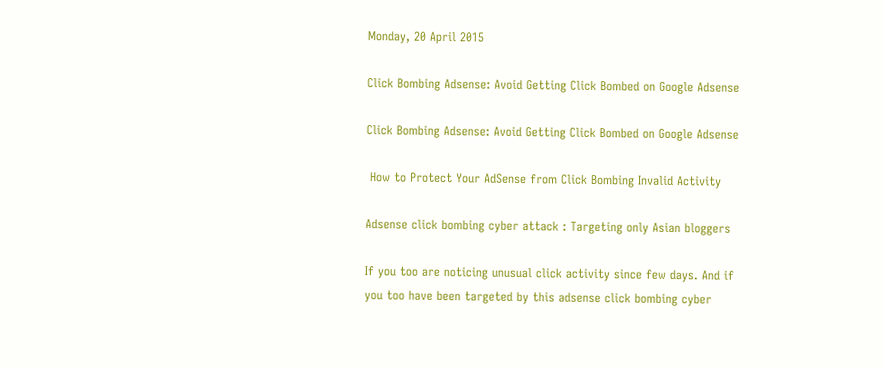Monday, 20 April 2015

Click Bombing Adsense: Avoid Getting Click Bombed on Google Adsense

Click Bombing Adsense: Avoid Getting Click Bombed on Google Adsense

 How to Protect Your AdSense from Click Bombing Invalid Activity

Adsense click bombing cyber attack : Targeting only Asian bloggers

If you too are noticing unusual click activity since few days. And if you too have been targeted by this adsense click bombing cyber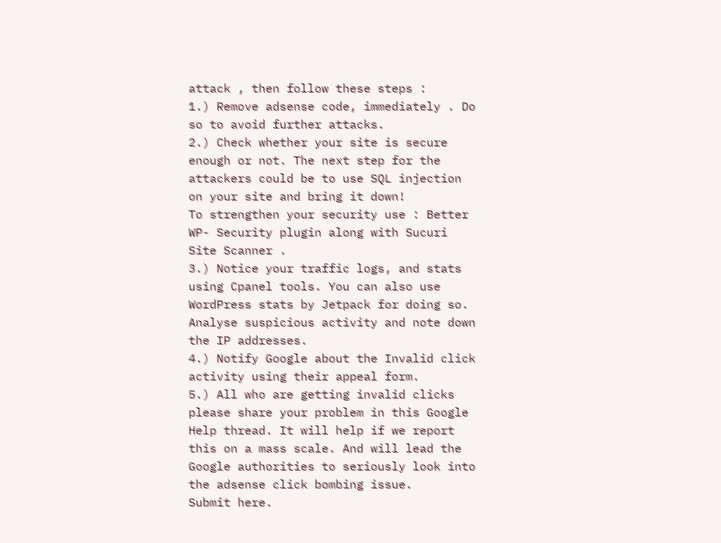attack , then follow these steps :
1.) Remove adsense code, immediately . Do so to avoid further attacks.
2.) Check whether your site is secure enough or not. The next step for the attackers could be to use SQL injection on your site and bring it down!
To strengthen your security use : Better WP- Security plugin along with Sucuri Site Scanner .
3.) Notice your traffic logs, and stats using Cpanel tools. You can also use WordPress stats by Jetpack for doing so. Analyse suspicious activity and note down the IP addresses.
4.) Notify Google about the Invalid click activity using their appeal form.
5.) All who are getting invalid clicks please share your problem in this Google Help thread. It will help if we report this on a mass scale. And will lead the Google authorities to seriously look into the adsense click bombing issue.
Submit here.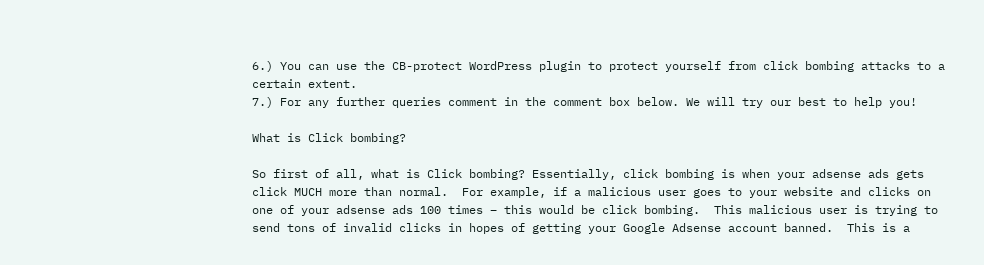6.) You can use the CB-protect WordPress plugin to protect yourself from click bombing attacks to a certain extent.
7.) For any further queries comment in the comment box below. We will try our best to help you!

What is Click bombing?

So first of all, what is Click bombing? Essentially, click bombing is when your adsense ads gets click MUCH more than normal.  For example, if a malicious user goes to your website and clicks on one of your adsense ads 100 times – this would be click bombing.  This malicious user is trying to send tons of invalid clicks in hopes of getting your Google Adsense account banned.  This is a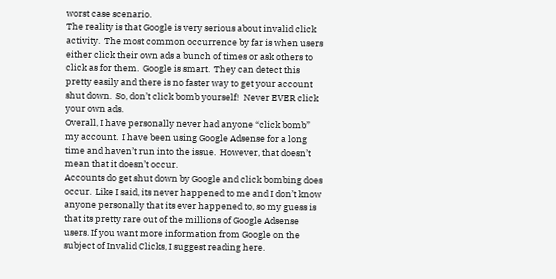worst case scenario.
The reality is that Google is very serious about invalid click activity.  The most common occurrence by far is when users either click their own ads a bunch of times or ask others to click as for them.  Google is smart.  They can detect this pretty easily and there is no faster way to get your account shut down.  So, don’t click bomb yourself!  Never EVER click your own ads.
Overall, I have personally never had anyone “click bomb” my account.  I have been using Google Adsense for a long time and haven’t run into the issue.  However, that doesn’t mean that it doesn’t occur.
Accounts do get shut down by Google and click bombing does occur.  Like I said, its never happened to me and I don’t know anyone personally that its ever happened to, so my guess is that its pretty rare out of the millions of Google Adsense users. If you want more information from Google on the subject of Invalid Clicks, I suggest reading here.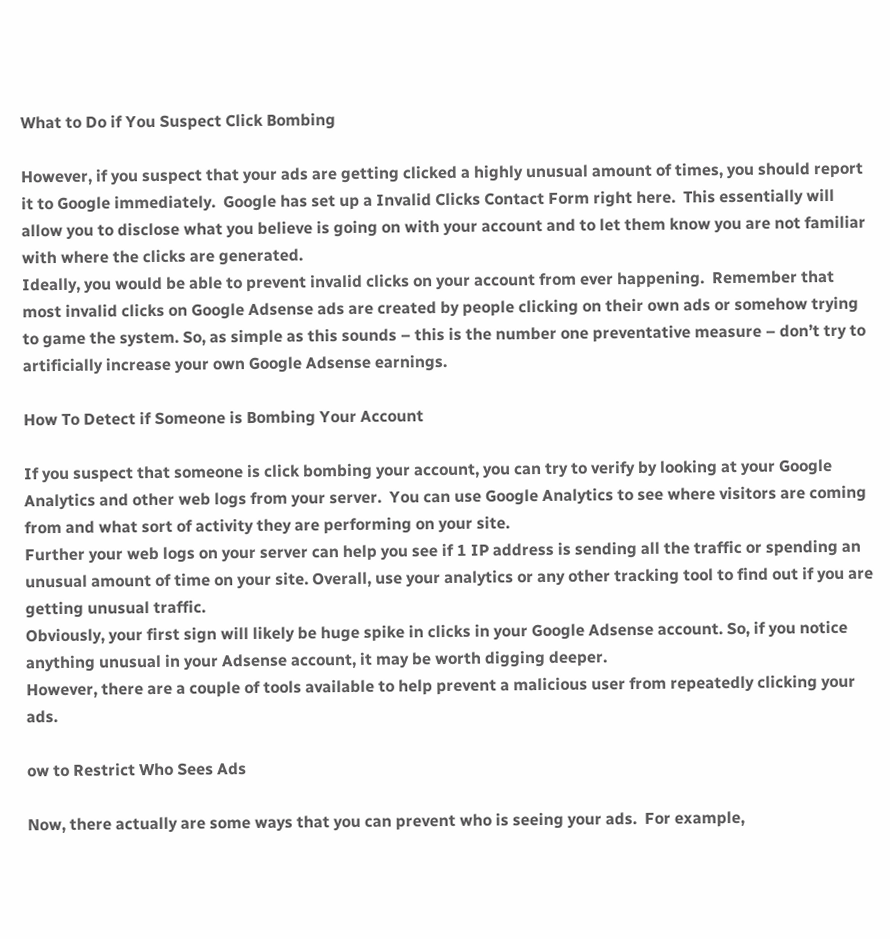What to Do if You Suspect Click Bombing

However, if you suspect that your ads are getting clicked a highly unusual amount of times, you should report it to Google immediately.  Google has set up a Invalid Clicks Contact Form right here.  This essentially will allow you to disclose what you believe is going on with your account and to let them know you are not familiar with where the clicks are generated.
Ideally, you would be able to prevent invalid clicks on your account from ever happening.  Remember that most invalid clicks on Google Adsense ads are created by people clicking on their own ads or somehow trying to game the system. So, as simple as this sounds – this is the number one preventative measure – don’t try to artificially increase your own Google Adsense earnings.

How To Detect if Someone is Bombing Your Account

If you suspect that someone is click bombing your account, you can try to verify by looking at your Google Analytics and other web logs from your server.  You can use Google Analytics to see where visitors are coming from and what sort of activity they are performing on your site.
Further your web logs on your server can help you see if 1 IP address is sending all the traffic or spending an unusual amount of time on your site. Overall, use your analytics or any other tracking tool to find out if you are getting unusual traffic.
Obviously, your first sign will likely be huge spike in clicks in your Google Adsense account. So, if you notice anything unusual in your Adsense account, it may be worth digging deeper.
However, there are a couple of tools available to help prevent a malicious user from repeatedly clicking your ads.

ow to Restrict Who Sees Ads

Now, there actually are some ways that you can prevent who is seeing your ads.  For example,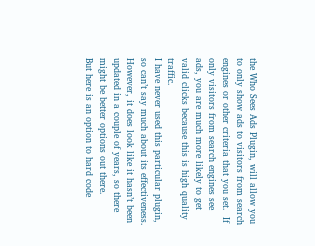the Who Sees Ads Plugin, will allow you to only show ads to visitors from search engines or other criteria that you set.  If only visitors from search engines see ads, you are much more likely to get valid clicks because this is high quality traffic.
I have never used this particular plugin, so can’t say much about its effectiveness.  However, it does look like it hasn’t been updated in a couple of years, so there might be better options out there.
But here is an option to hard code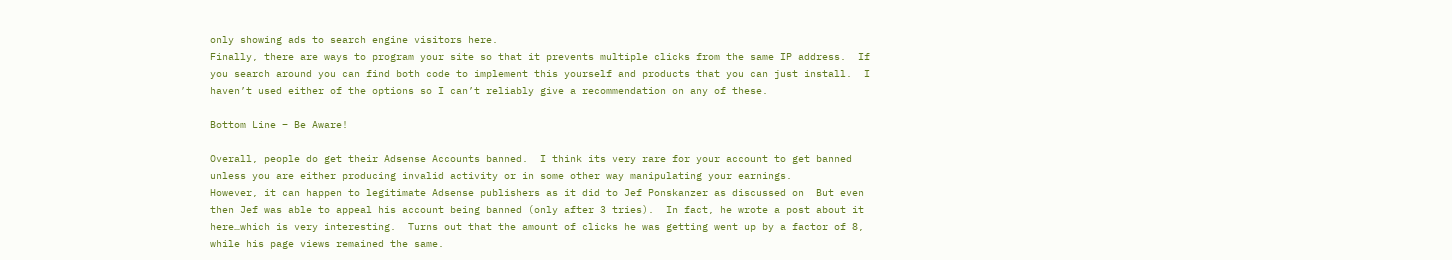only showing ads to search engine visitors here.
Finally, there are ways to program your site so that it prevents multiple clicks from the same IP address.  If you search around you can find both code to implement this yourself and products that you can just install.  I haven’t used either of the options so I can’t reliably give a recommendation on any of these.

Bottom Line – Be Aware!

Overall, people do get their Adsense Accounts banned.  I think its very rare for your account to get banned unless you are either producing invalid activity or in some other way manipulating your earnings.
However, it can happen to legitimate Adsense publishers as it did to Jef Ponskanzer as discussed on  But even then Jef was able to appeal his account being banned (only after 3 tries).  In fact, he wrote a post about it here…which is very interesting.  Turns out that the amount of clicks he was getting went up by a factor of 8, while his page views remained the same.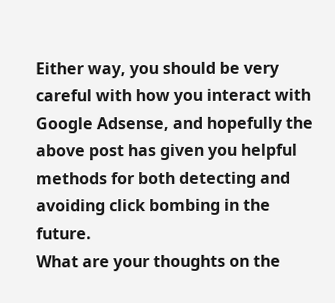Either way, you should be very careful with how you interact with Google Adsense, and hopefully the above post has given you helpful methods for both detecting and avoiding click bombing in the future.
What are your thoughts on the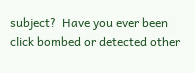subject?  Have you ever been click bombed or detected other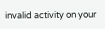invalid activity on your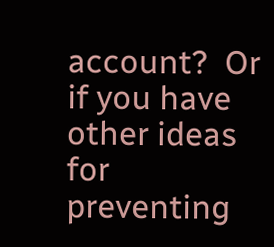account?  Or if you have other ideas for preventing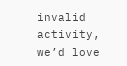invalid activity, we’d love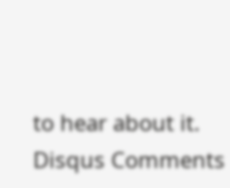to hear about it.
Disqus Comments